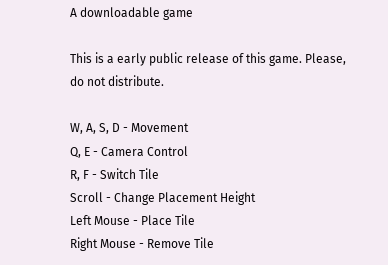A downloadable game

This is a early public release of this game. Please, do not distribute.

W, A, S, D - Movement
Q, E - Camera Control
R, F - Switch Tile
Scroll - Change Placement Height
Left Mouse - Place Tile
Right Mouse - Remove Tile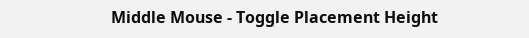Middle Mouse - Toggle Placement Height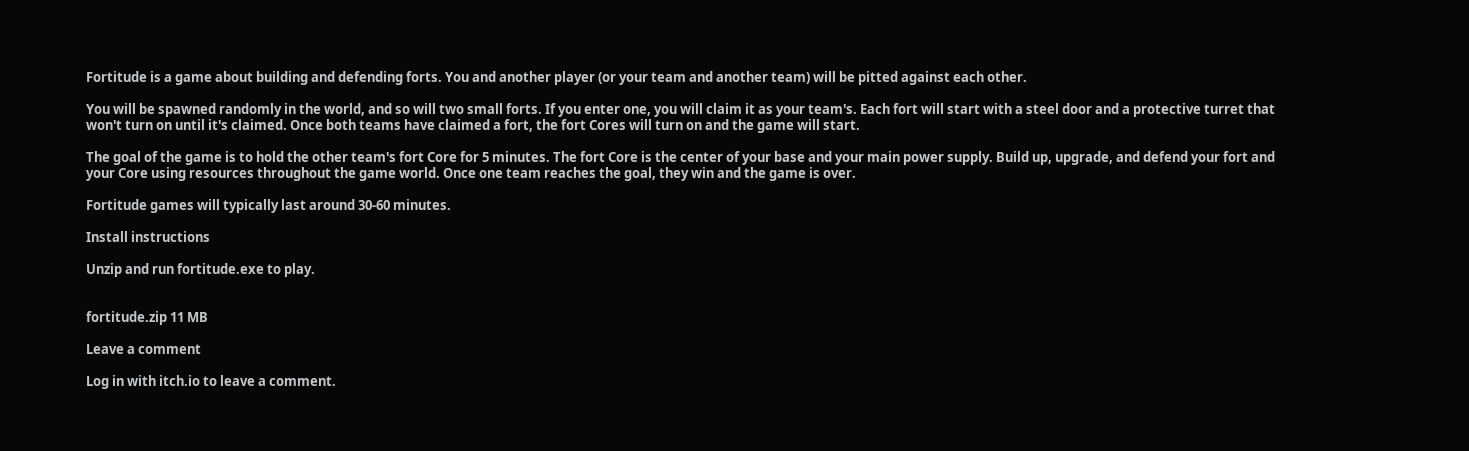Fortitude is a game about building and defending forts. You and another player (or your team and another team) will be pitted against each other.

You will be spawned randomly in the world, and so will two small forts. If you enter one, you will claim it as your team's. Each fort will start with a steel door and a protective turret that won't turn on until it's claimed. Once both teams have claimed a fort, the fort Cores will turn on and the game will start.

The goal of the game is to hold the other team's fort Core for 5 minutes. The fort Core is the center of your base and your main power supply. Build up, upgrade, and defend your fort and your Core using resources throughout the game world. Once one team reaches the goal, they win and the game is over.

Fortitude games will typically last around 30-60 minutes.

Install instructions

Unzip and run fortitude.exe to play.


fortitude.zip 11 MB

Leave a comment

Log in with itch.io to leave a comment.